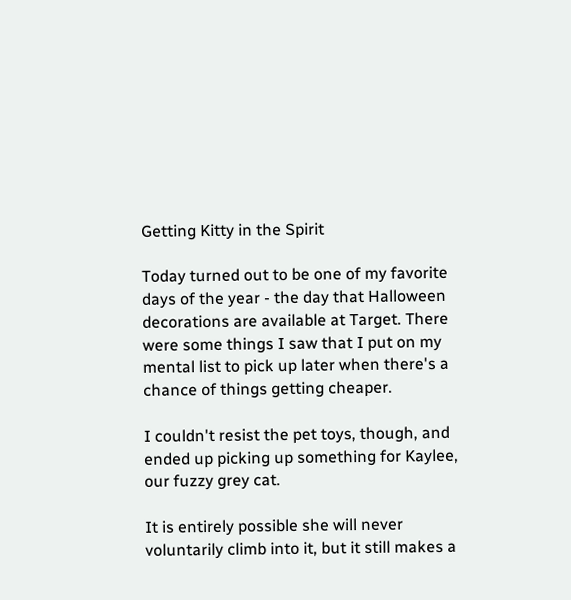Getting Kitty in the Spirit

Today turned out to be one of my favorite days of the year - the day that Halloween decorations are available at Target. There were some things I saw that I put on my mental list to pick up later when there's a chance of things getting cheaper.

I couldn't resist the pet toys, though, and ended up picking up something for Kaylee, our fuzzy grey cat.

It is entirely possible she will never voluntarily climb into it, but it still makes a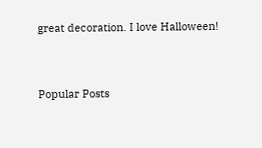great decoration. I love Halloween!


Popular Posts